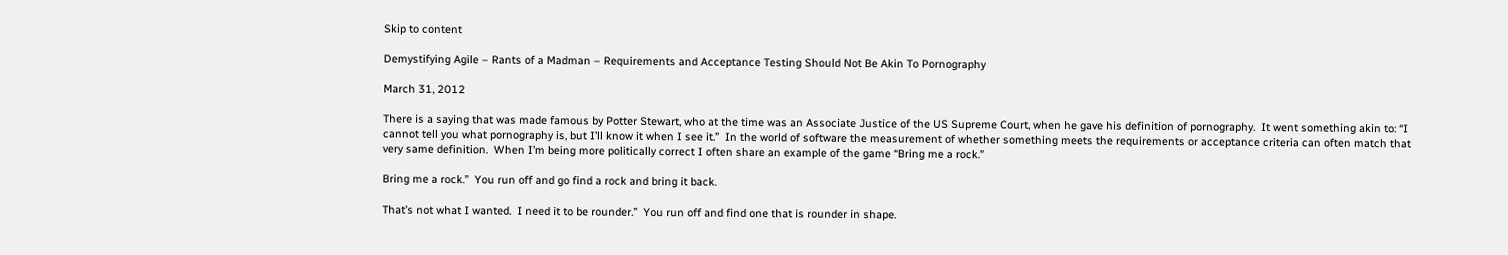Skip to content

Demystifying Agile – Rants of a Madman – Requirements and Acceptance Testing Should Not Be Akin To Pornography

March 31, 2012

There is a saying that was made famous by Potter Stewart, who at the time was an Associate Justice of the US Supreme Court, when he gave his definition of pornography.  It went something akin to: “I cannot tell you what pornography is, but I’ll know it when I see it.”  In the world of software the measurement of whether something meets the requirements or acceptance criteria can often match that very same definition.  When I’m being more politically correct I often share an example of the game “Bring me a rock.”

Bring me a rock.”  You run off and go find a rock and bring it back.

That’s not what I wanted.  I need it to be rounder.”  You run off and find one that is rounder in shape.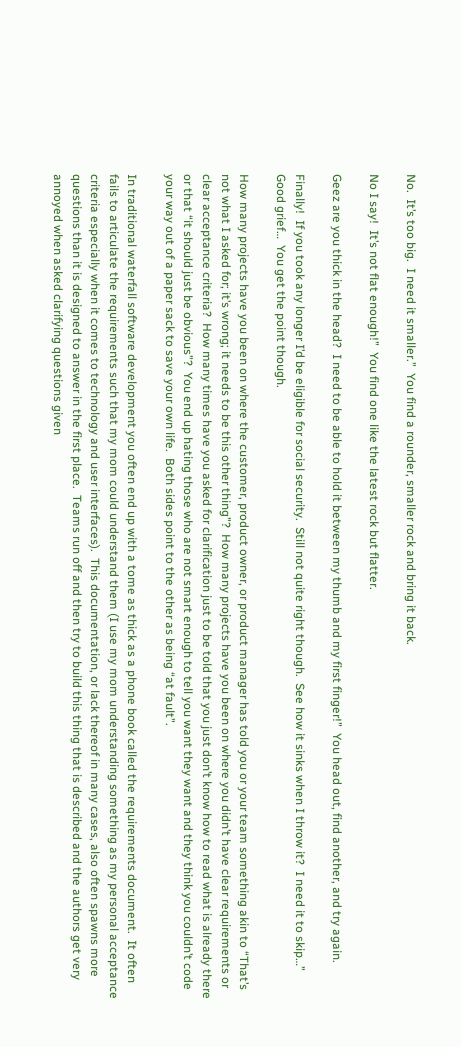No.  It’s too big.  I need it smaller.”  You find a rounder, smaller rock and bring it back.

No I say!  It’s not flat enough!”  You find one like the latest rock but flatter.

Geez are you thick in the head?  I need to be able to hold it between my thumb and my first finger!”  You head out, find another, and try again.

Finally!  If you took any longer I’d be eligible for social security.  Still not quite right though.  See how it sinks when I throw it?  I need it to skip…”  Good grief…  You get the point though.

How many projects have you been on where the customer, product owner, or product manager has told you or your team something akin to “That’s not what I asked for; it’s wrong; it needs to be this other thing”?  How many projects have you been on where you didn’t have clear requirements or clear acceptance criteria?  How many times have you asked for clarification just to be told that you just don’t know how to read what is already there or that “it should just be obvious”?  You end up hating those who are not smart enough to tell you want they want and they think you couldn’t code your way out of a paper sack to save your own life.  Both sides point to the other as being “at fault”.

In traditional waterfall software development you often end up with a tome as thick as a phone book called the requirements document.  It often fails to articulate the requirements such that my mom could understand them (I use my mom understanding something as my personal acceptance criteria especially when it comes to technology and user interfaces).  This documentation, or lack thereof in many cases, also often spawns more questions than it is designed to answer in the first place.  Teams run off and then try to build this thing that is described and the authors get very annoyed when asked clarifying questions given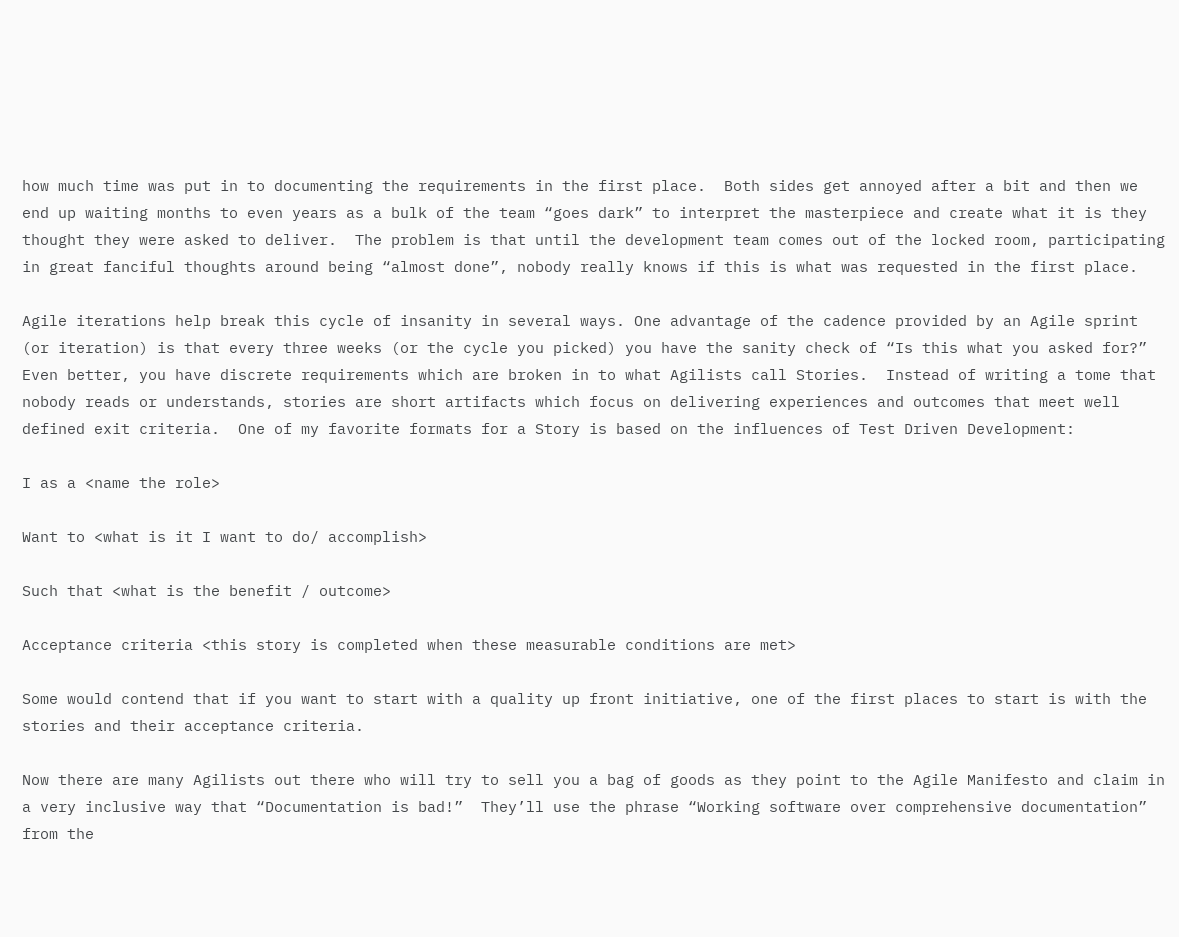how much time was put in to documenting the requirements in the first place.  Both sides get annoyed after a bit and then we end up waiting months to even years as a bulk of the team “goes dark” to interpret the masterpiece and create what it is they thought they were asked to deliver.  The problem is that until the development team comes out of the locked room, participating in great fanciful thoughts around being “almost done”, nobody really knows if this is what was requested in the first place.

Agile iterations help break this cycle of insanity in several ways. One advantage of the cadence provided by an Agile sprint (or iteration) is that every three weeks (or the cycle you picked) you have the sanity check of “Is this what you asked for?”  Even better, you have discrete requirements which are broken in to what Agilists call Stories.  Instead of writing a tome that nobody reads or understands, stories are short artifacts which focus on delivering experiences and outcomes that meet well defined exit criteria.  One of my favorite formats for a Story is based on the influences of Test Driven Development:

I as a <name the role>

Want to <what is it I want to do/ accomplish>

Such that <what is the benefit / outcome>

Acceptance criteria <this story is completed when these measurable conditions are met>

Some would contend that if you want to start with a quality up front initiative, one of the first places to start is with the stories and their acceptance criteria.

Now there are many Agilists out there who will try to sell you a bag of goods as they point to the Agile Manifesto and claim in a very inclusive way that “Documentation is bad!”  They’ll use the phrase “Working software over comprehensive documentation” from the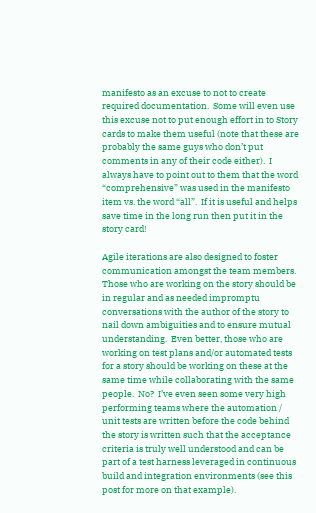manifesto as an excuse to not to create required documentation.  Some will even use this excuse not to put enough effort in to Story cards to make them useful (note that these are probably the same guys who don’t put comments in any of their code either).  I always have to point out to them that the word “comprehensive” was used in the manifesto item vs. the word “all”.  If it is useful and helps save time in the long run then put it in the story card!

Agile iterations are also designed to foster communication amongst the team members.  Those who are working on the story should be in regular and as needed impromptu conversations with the author of the story to nail down ambiguities and to ensure mutual understanding.  Even better, those who are working on test plans and/or automated tests for a story should be working on these at the same time while collaborating with the same people.  No?  I’ve even seen some very high performing teams where the automation / unit tests are written before the code behind the story is written such that the acceptance criteria is truly well understood and can be part of a test harness leveraged in continuous build and integration environments (see this post for more on that example).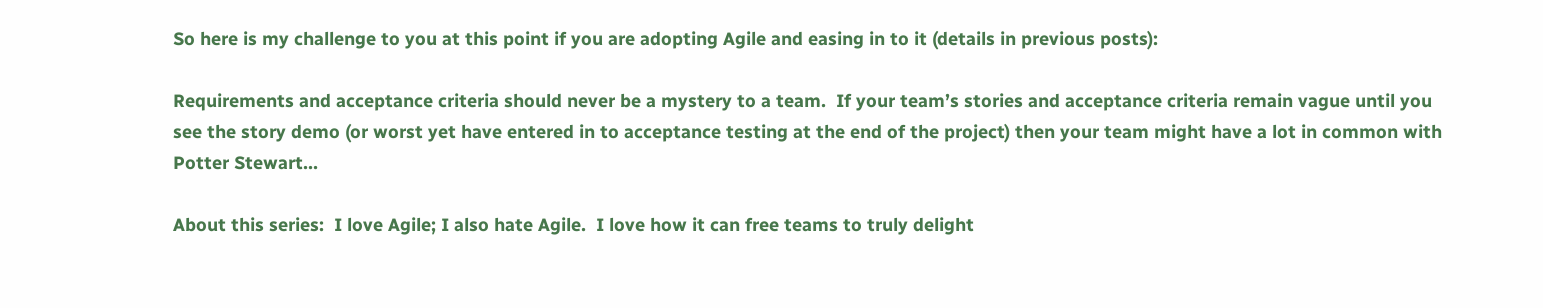So here is my challenge to you at this point if you are adopting Agile and easing in to it (details in previous posts):

Requirements and acceptance criteria should never be a mystery to a team.  If your team’s stories and acceptance criteria remain vague until you see the story demo (or worst yet have entered in to acceptance testing at the end of the project) then your team might have a lot in common with Potter Stewart…

About this series:  I love Agile; I also hate Agile.  I love how it can free teams to truly delight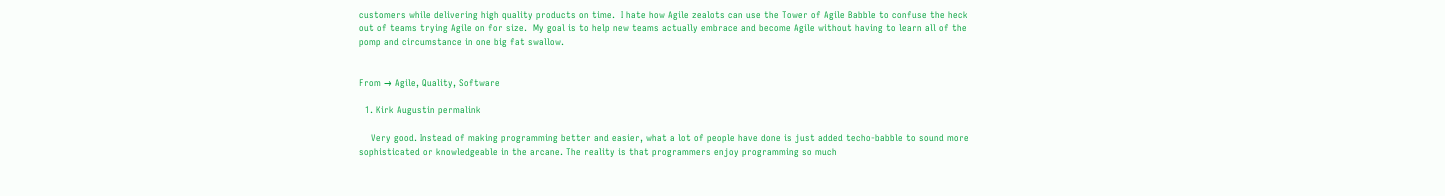customers while delivering high quality products on time.  I hate how Agile zealots can use the Tower of Agile Babble to confuse the heck out of teams trying Agile on for size.  My goal is to help new teams actually embrace and become Agile without having to learn all of the pomp and circumstance in one big fat swallow.


From → Agile, Quality, Software

  1. Kirk Augustin permalink

    Very good. Instead of making programming better and easier, what a lot of people have done is just added techo-babble to sound more sophisticated or knowledgeable in the arcane. The reality is that programmers enjoy programming so much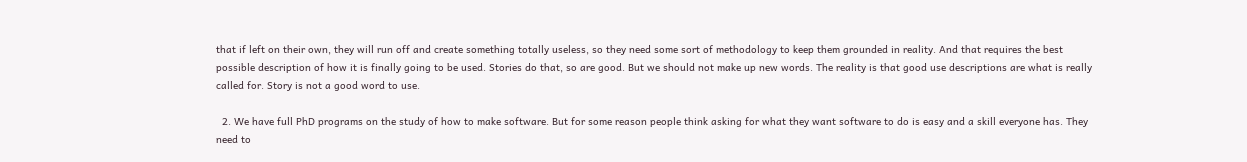that if left on their own, they will run off and create something totally useless, so they need some sort of methodology to keep them grounded in reality. And that requires the best possible description of how it is finally going to be used. Stories do that, so are good. But we should not make up new words. The reality is that good use descriptions are what is really called for. Story is not a good word to use.

  2. We have full PhD programs on the study of how to make software. But for some reason people think asking for what they want software to do is easy and a skill everyone has. They need to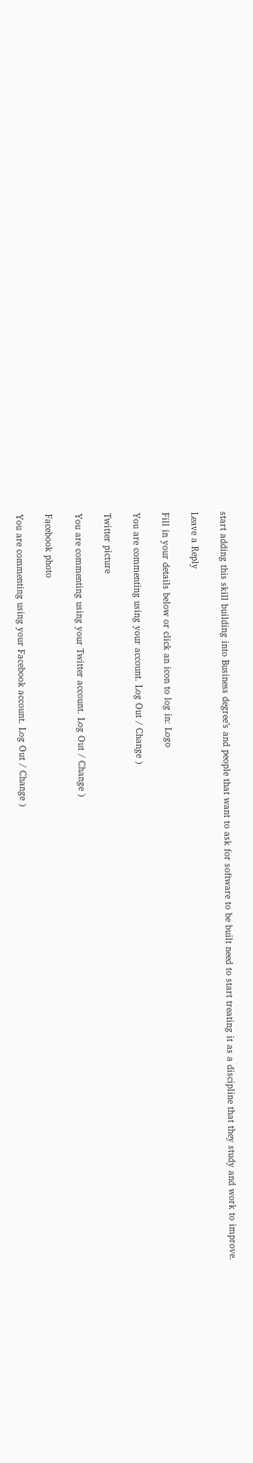start adding this skill building into Business degree’s and people that want to ask for software to be built need to start treating it as a discipline that they study and work to improve.

Leave a Reply

Fill in your details below or click an icon to log in: Logo

You are commenting using your account. Log Out / Change )

Twitter picture

You are commenting using your Twitter account. Log Out / Change )

Facebook photo

You are commenting using your Facebook account. Log Out / Change )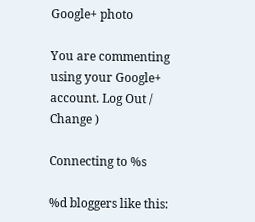Google+ photo

You are commenting using your Google+ account. Log Out / Change )

Connecting to %s

%d bloggers like this: